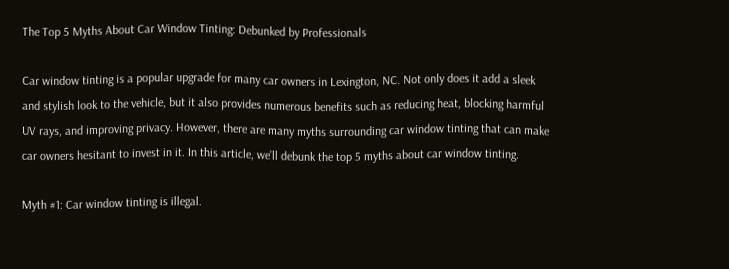The Top 5 Myths About Car Window Tinting: Debunked by Professionals

Car window tinting is a popular upgrade for many car owners in Lexington, NC. Not only does it add a sleek and stylish look to the vehicle, but it also provides numerous benefits such as reducing heat, blocking harmful UV rays, and improving privacy. However, there are many myths surrounding car window tinting that can make car owners hesitant to invest in it. In this article, we’ll debunk the top 5 myths about car window tinting.

Myth #1: Car window tinting is illegal.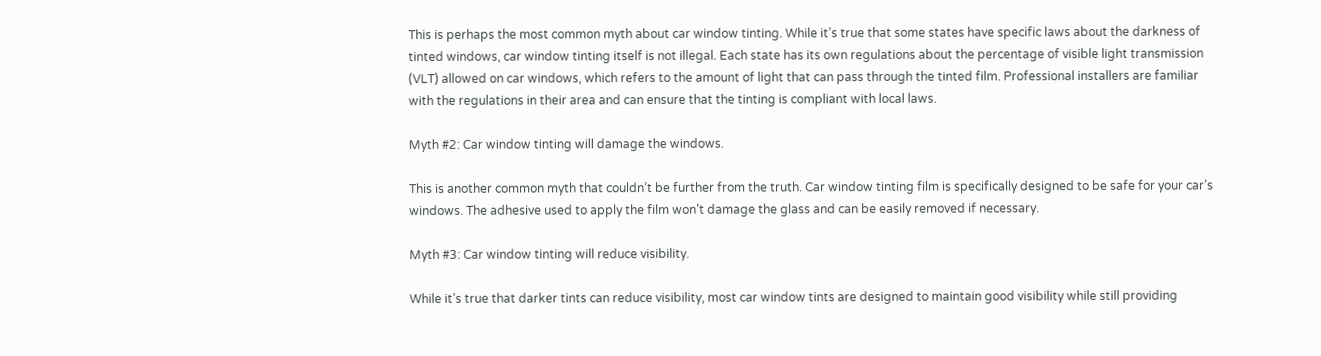This is perhaps the most common myth about car window tinting. While it’s true that some states have specific laws about the darkness of tinted windows, car window tinting itself is not illegal. Each state has its own regulations about the percentage of visible light transmission (VLT) allowed on car windows, which refers to the amount of light that can pass through the tinted film. Professional installers are familiar with the regulations in their area and can ensure that the tinting is compliant with local laws.

Myth #2: Car window tinting will damage the windows.

This is another common myth that couldn’t be further from the truth. Car window tinting film is specifically designed to be safe for your car’s windows. The adhesive used to apply the film won’t damage the glass and can be easily removed if necessary.

Myth #3: Car window tinting will reduce visibility.

While it’s true that darker tints can reduce visibility, most car window tints are designed to maintain good visibility while still providing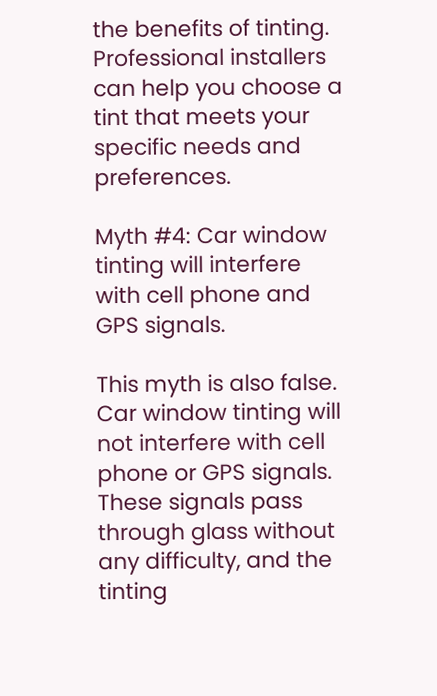the benefits of tinting. Professional installers can help you choose a tint that meets your specific needs and preferences.

Myth #4: Car window tinting will interfere with cell phone and GPS signals.

This myth is also false. Car window tinting will not interfere with cell phone or GPS signals. These signals pass through glass without any difficulty, and the tinting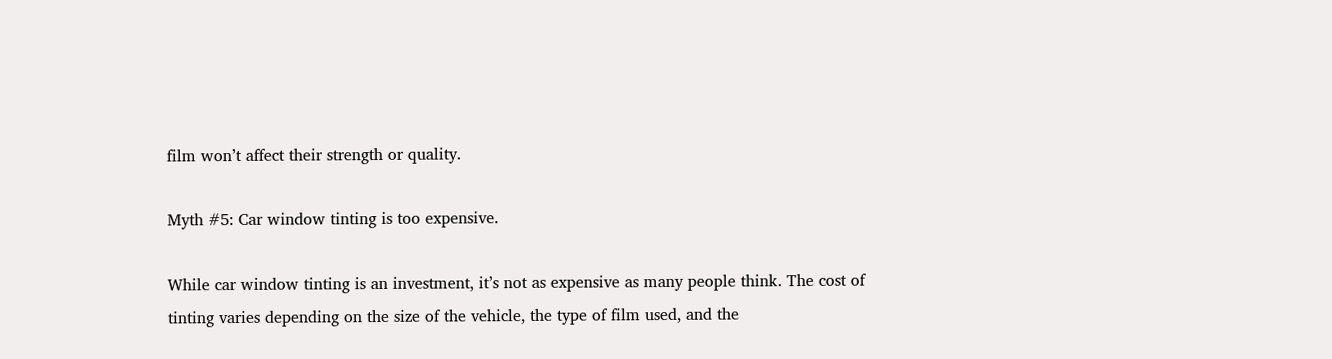film won’t affect their strength or quality.

Myth #5: Car window tinting is too expensive.

While car window tinting is an investment, it’s not as expensive as many people think. The cost of tinting varies depending on the size of the vehicle, the type of film used, and the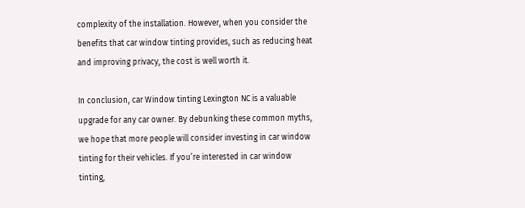complexity of the installation. However, when you consider the benefits that car window tinting provides, such as reducing heat and improving privacy, the cost is well worth it.

In conclusion, car Window tinting Lexington NC is a valuable upgrade for any car owner. By debunking these common myths, we hope that more people will consider investing in car window tinting for their vehicles. If you’re interested in car window tinting,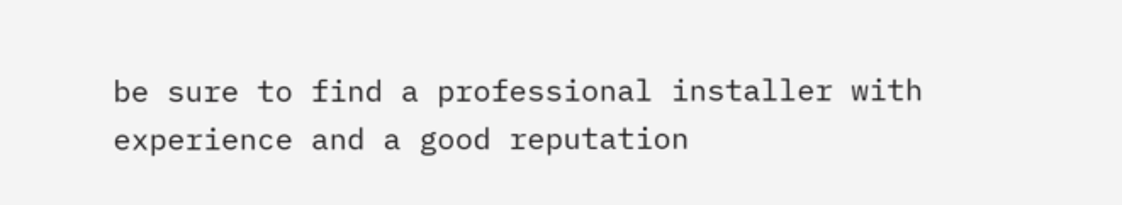be sure to find a professional installer with experience and a good reputation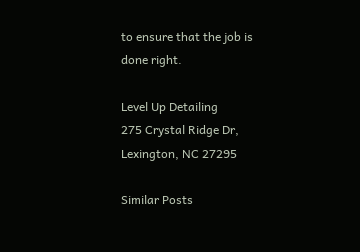to ensure that the job is done right.

Level Up Detailing
275 Crystal Ridge Dr, Lexington, NC 27295

Similar Posts